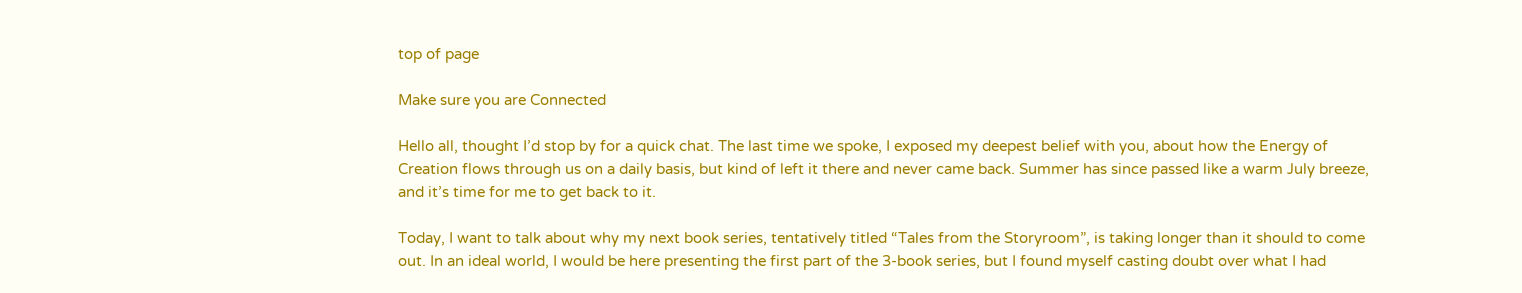top of page

Make sure you are Connected

Hello all, thought I’d stop by for a quick chat. The last time we spoke, I exposed my deepest belief with you, about how the Energy of Creation flows through us on a daily basis, but kind of left it there and never came back. Summer has since passed like a warm July breeze, and it’s time for me to get back to it.

Today, I want to talk about why my next book series, tentatively titled “Tales from the Storyroom”, is taking longer than it should to come out. In an ideal world, I would be here presenting the first part of the 3-book series, but I found myself casting doubt over what I had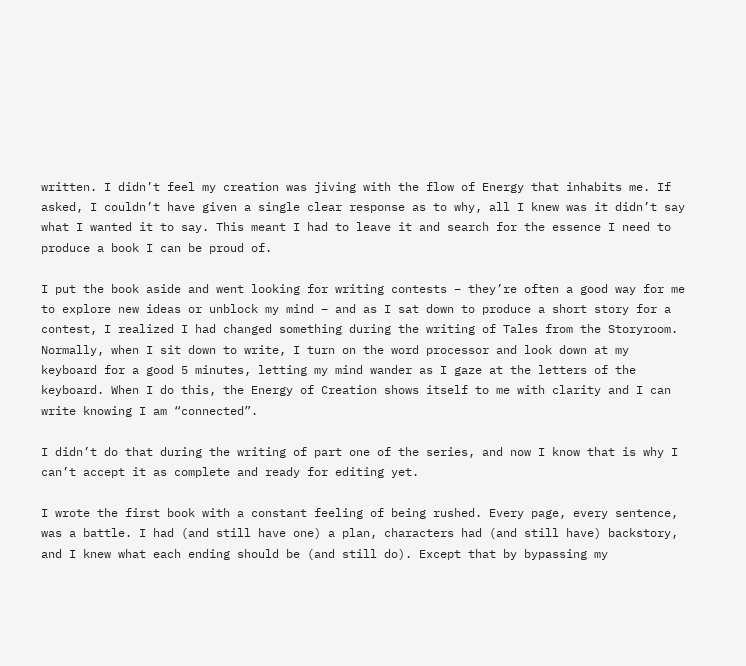written. I didn’t feel my creation was jiving with the flow of Energy that inhabits me. If asked, I couldn’t have given a single clear response as to why, all I knew was it didn’t say what I wanted it to say. This meant I had to leave it and search for the essence I need to produce a book I can be proud of.

I put the book aside and went looking for writing contests – they’re often a good way for me to explore new ideas or unblock my mind – and as I sat down to produce a short story for a contest, I realized I had changed something during the writing of Tales from the Storyroom. Normally, when I sit down to write, I turn on the word processor and look down at my keyboard for a good 5 minutes, letting my mind wander as I gaze at the letters of the keyboard. When I do this, the Energy of Creation shows itself to me with clarity and I can write knowing I am “connected”.

I didn’t do that during the writing of part one of the series, and now I know that is why I can’t accept it as complete and ready for editing yet.

I wrote the first book with a constant feeling of being rushed. Every page, every sentence, was a battle. I had (and still have one) a plan, characters had (and still have) backstory, and I knew what each ending should be (and still do). Except that by bypassing my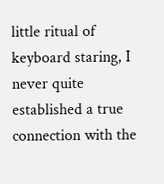little ritual of keyboard staring, I never quite established a true connection with the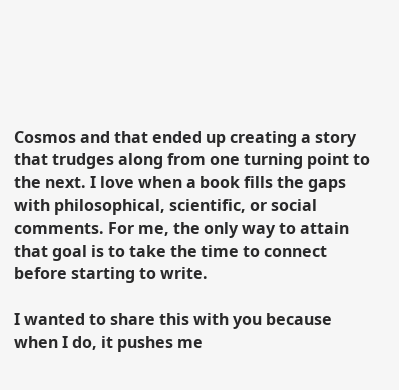Cosmos and that ended up creating a story that trudges along from one turning point to the next. I love when a book fills the gaps with philosophical, scientific, or social comments. For me, the only way to attain that goal is to take the time to connect before starting to write.

I wanted to share this with you because when I do, it pushes me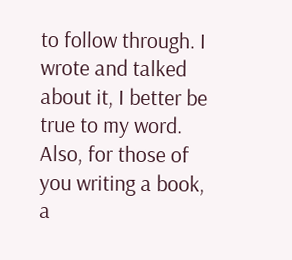to follow through. I wrote and talked about it, I better be true to my word. Also, for those of you writing a book, a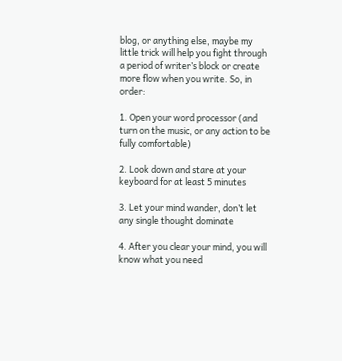blog, or anything else, maybe my little trick will help you fight through a period of writer’s block or create more flow when you write. So, in order:

1. Open your word processor (and turn on the music, or any action to be fully comfortable)

2. Look down and stare at your keyboard for at least 5 minutes

3. Let your mind wander, don’t let any single thought dominate

4. After you clear your mind, you will know what you need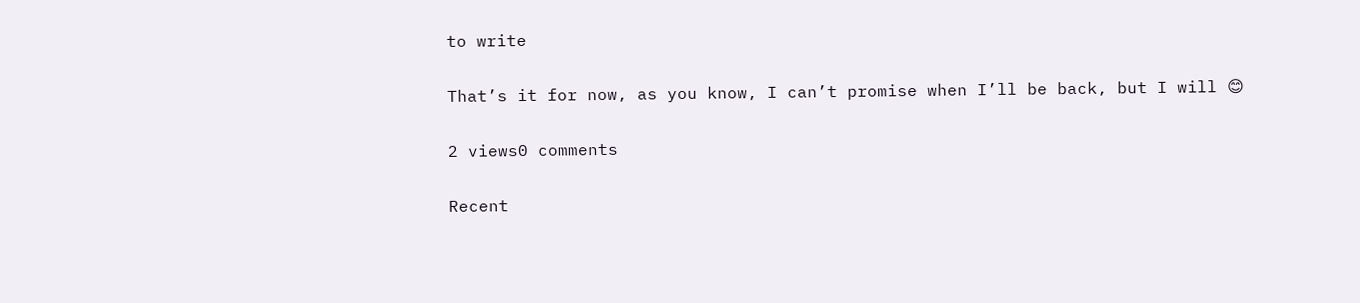to write

That’s it for now, as you know, I can’t promise when I’ll be back, but I will 😊

2 views0 comments

Recent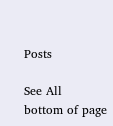Posts

See All
bottom of page